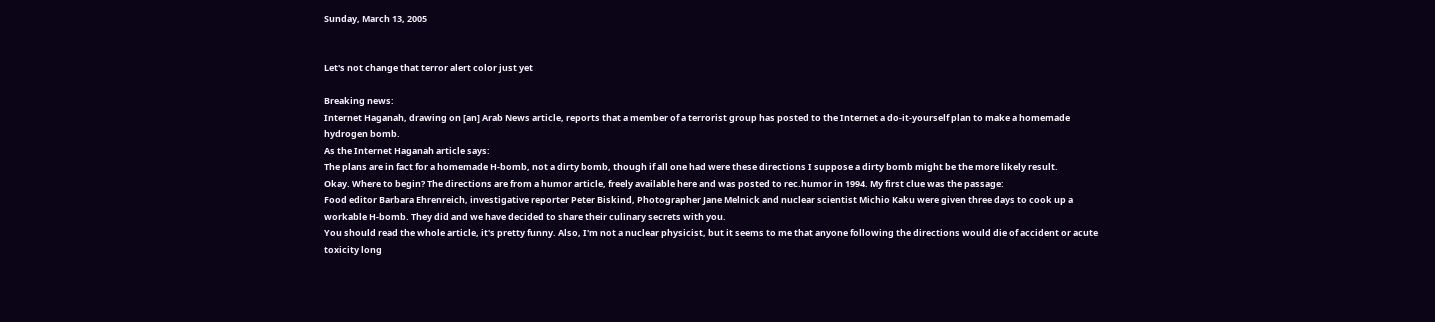Sunday, March 13, 2005


Let's not change that terror alert color just yet

Breaking news:
Internet Haganah, drawing on [an] Arab News article, reports that a member of a terrorist group has posted to the Internet a do-it-yourself plan to make a homemade hydrogen bomb.
As the Internet Haganah article says:
The plans are in fact for a homemade H-bomb, not a dirty bomb, though if all one had were these directions I suppose a dirty bomb might be the more likely result.
Okay. Where to begin? The directions are from a humor article, freely available here and was posted to rec.humor in 1994. My first clue was the passage:
Food editor Barbara Ehrenreich, investigative reporter Peter Biskind, Photographer Jane Melnick and nuclear scientist Michio Kaku were given three days to cook up a workable H-bomb. They did and we have decided to share their culinary secrets with you.
You should read the whole article, it's pretty funny. Also, I'm not a nuclear physicist, but it seems to me that anyone following the directions would die of accident or acute toxicity long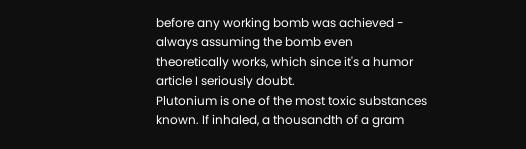before any working bomb was achieved - always assuming the bomb even theoretically works, which since it's a humor article I seriously doubt.
Plutonium is one of the most toxic substances known. If inhaled, a thousandth of a gram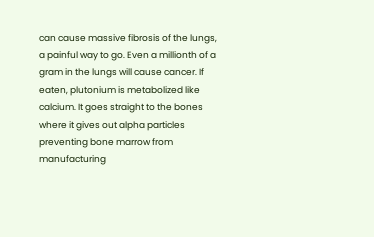can cause massive fibrosis of the lungs, a painful way to go. Even a millionth of a gram in the lungs will cause cancer. If eaten, plutonium is metabolized like calcium. It goes straight to the bones where it gives out alpha particles preventing bone marrow from manufacturing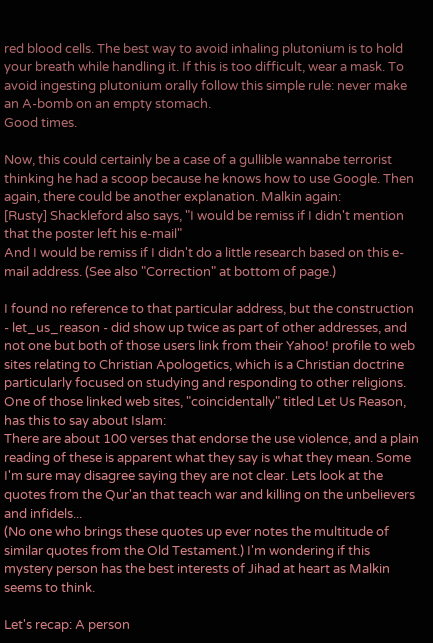red blood cells. The best way to avoid inhaling plutonium is to hold your breath while handling it. If this is too difficult, wear a mask. To avoid ingesting plutonium orally follow this simple rule: never make an A-bomb on an empty stomach.
Good times.

Now, this could certainly be a case of a gullible wannabe terrorist thinking he had a scoop because he knows how to use Google. Then again, there could be another explanation. Malkin again:
[Rusty] Shackleford also says, "I would be remiss if I didn't mention that the poster left his e-mail"
And I would be remiss if I didn't do a little research based on this e-mail address. (See also "Correction" at bottom of page.)

I found no reference to that particular address, but the construction - let_us_reason - did show up twice as part of other addresses, and not one but both of those users link from their Yahoo! profile to web sites relating to Christian Apologetics, which is a Christian doctrine particularly focused on studying and responding to other religions. One of those linked web sites, "coincidentally" titled Let Us Reason, has this to say about Islam:
There are about 100 verses that endorse the use violence, and a plain reading of these is apparent what they say is what they mean. Some I'm sure may disagree saying they are not clear. Lets look at the quotes from the Qur'an that teach war and killing on the unbelievers and infidels...
(No one who brings these quotes up ever notes the multitude of similar quotes from the Old Testament.) I'm wondering if this mystery person has the best interests of Jihad at heart as Malkin seems to think.

Let's recap: A person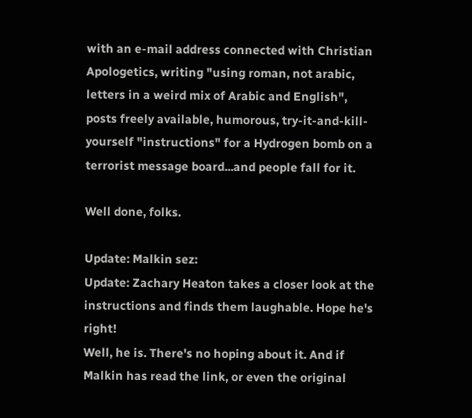with an e-mail address connected with Christian Apologetics, writing "using roman, not arabic, letters in a weird mix of Arabic and English", posts freely available, humorous, try-it-and-kill-yourself "instructions" for a Hydrogen bomb on a terrorist message board...and people fall for it.

Well done, folks.

Update: Malkin sez:
Update: Zachary Heaton takes a closer look at the instructions and finds them laughable. Hope he's right!
Well, he is. There's no hoping about it. And if Malkin has read the link, or even the original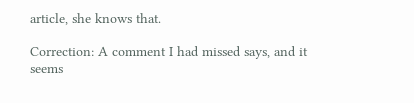article, she knows that.

Correction: A comment I had missed says, and it seems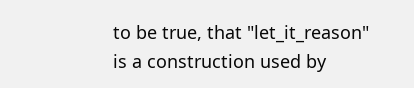to be true, that "let_it_reason" is a construction used by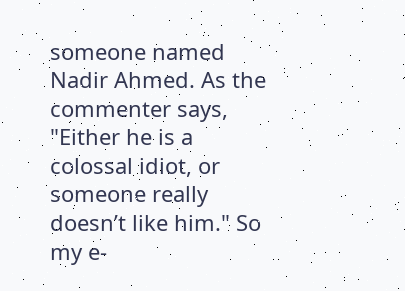someone named Nadir Ahmed. As the commenter says, "Either he is a colossal idiot, or someone really doesn’t like him." So my e-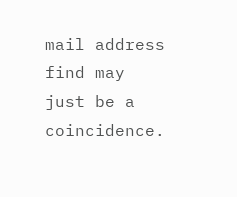mail address find may just be a coincidence.